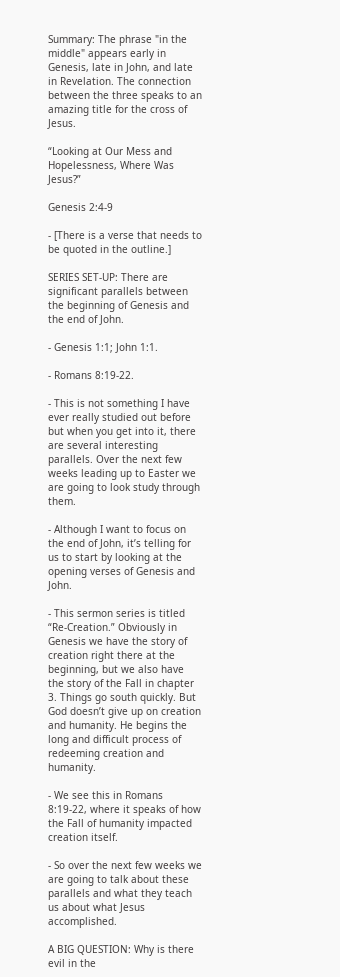Summary: The phrase "in the middle" appears early in Genesis, late in John, and late in Revelation. The connection between the three speaks to an amazing title for the cross of Jesus.

“Looking at Our Mess and Hopelessness, Where Was Jesus?”

Genesis 2:4-9

- [There is a verse that needs to be quoted in the outline.]

SERIES SET-UP: There are significant parallels between the beginning of Genesis and the end of John.

- Genesis 1:1; John 1:1.

- Romans 8:19-22.

- This is not something I have ever really studied out before but when you get into it, there are several interesting parallels. Over the next few weeks leading up to Easter we are going to look study through them.

- Although I want to focus on the end of John, it’s telling for us to start by looking at the opening verses of Genesis and John.

- This sermon series is titled “Re-Creation.” Obviously in Genesis we have the story of creation right there at the beginning, but we also have the story of the Fall in chapter 3. Things go south quickly. But God doesn’t give up on creation and humanity. He begins the long and difficult process of redeeming creation and humanity.

- We see this in Romans 8:19-22, where it speaks of how the Fall of humanity impacted creation itself.

- So over the next few weeks we are going to talk about these parallels and what they teach us about what Jesus accomplished.

A BIG QUESTION: Why is there evil in the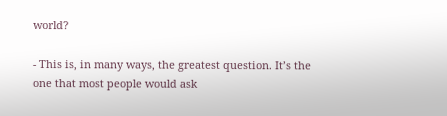world?

- This is, in many ways, the greatest question. It’s the one that most people would ask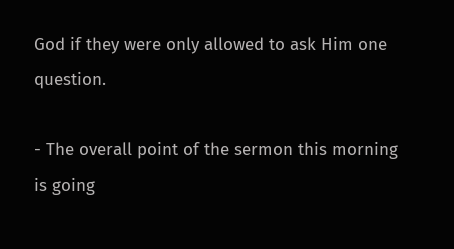God if they were only allowed to ask Him one question.

- The overall point of the sermon this morning is going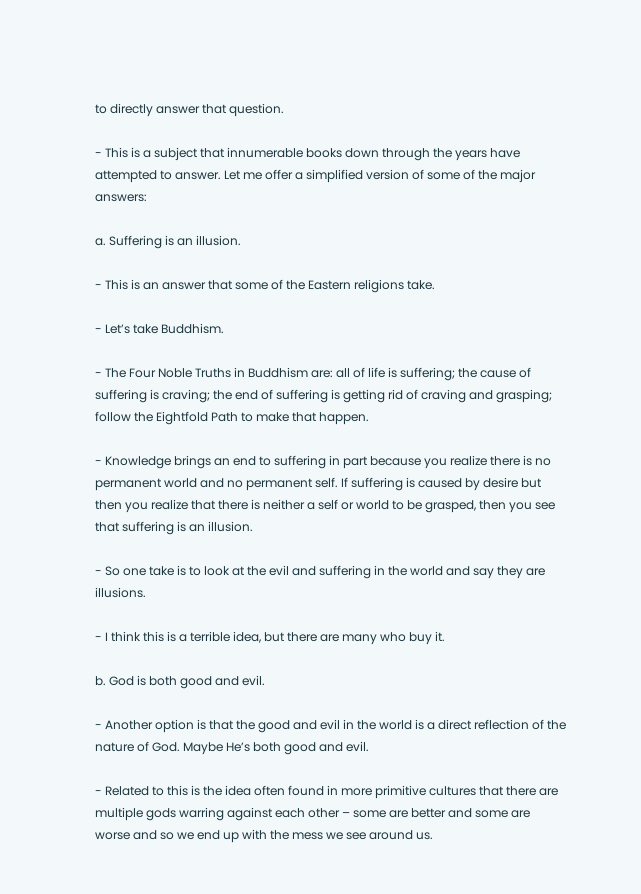to directly answer that question.

- This is a subject that innumerable books down through the years have attempted to answer. Let me offer a simplified version of some of the major answers:

a. Suffering is an illusion.

- This is an answer that some of the Eastern religions take.

- Let’s take Buddhism.

- The Four Noble Truths in Buddhism are: all of life is suffering; the cause of suffering is craving; the end of suffering is getting rid of craving and grasping; follow the Eightfold Path to make that happen.

- Knowledge brings an end to suffering in part because you realize there is no permanent world and no permanent self. If suffering is caused by desire but then you realize that there is neither a self or world to be grasped, then you see that suffering is an illusion.

- So one take is to look at the evil and suffering in the world and say they are illusions.

- I think this is a terrible idea, but there are many who buy it.

b. God is both good and evil.

- Another option is that the good and evil in the world is a direct reflection of the nature of God. Maybe He’s both good and evil.

- Related to this is the idea often found in more primitive cultures that there are multiple gods warring against each other – some are better and some are worse and so we end up with the mess we see around us.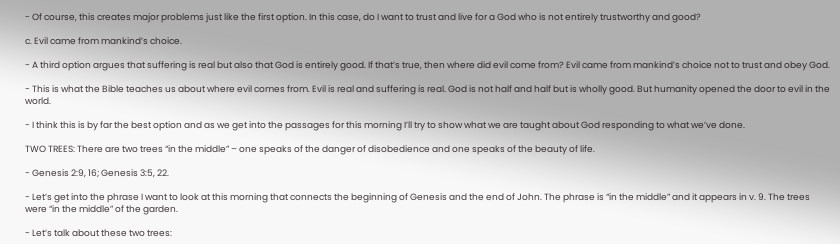- Of course, this creates major problems just like the first option. In this case, do I want to trust and live for a God who is not entirely trustworthy and good?

c. Evil came from mankind’s choice.

- A third option argues that suffering is real but also that God is entirely good. If that’s true, then where did evil come from? Evil came from mankind’s choice not to trust and obey God.

- This is what the Bible teaches us about where evil comes from. Evil is real and suffering is real. God is not half and half but is wholly good. But humanity opened the door to evil in the world.

- I think this is by far the best option and as we get into the passages for this morning I’ll try to show what we are taught about God responding to what we’ve done.

TWO TREES: There are two trees “in the middle” – one speaks of the danger of disobedience and one speaks of the beauty of life.

- Genesis 2:9, 16; Genesis 3:5, 22.

- Let’s get into the phrase I want to look at this morning that connects the beginning of Genesis and the end of John. The phrase is “in the middle” and it appears in v. 9. The trees were “in the middle” of the garden.

- Let’s talk about these two trees: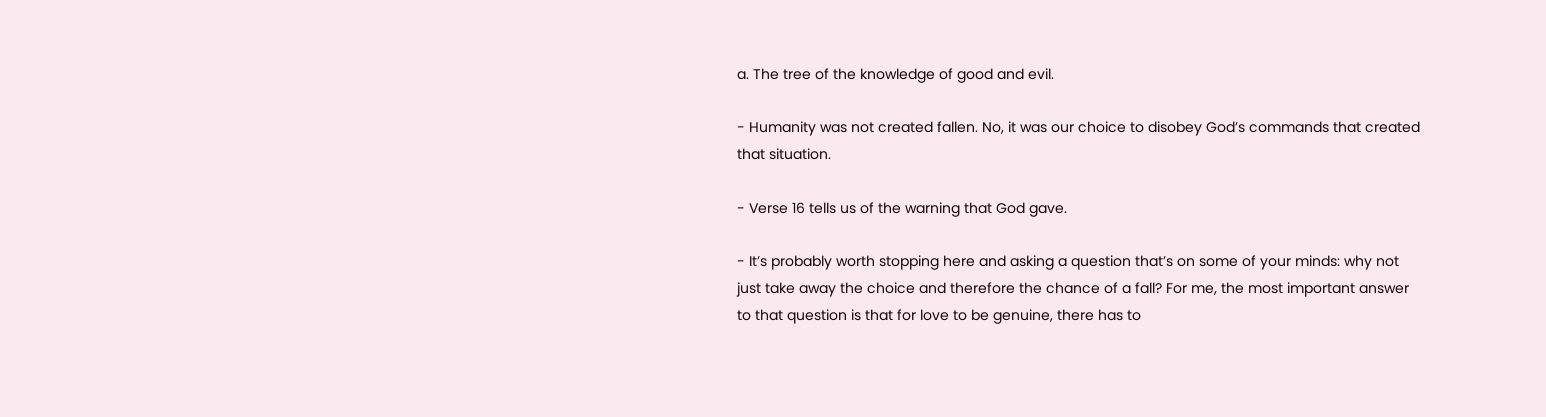a. The tree of the knowledge of good and evil.

- Humanity was not created fallen. No, it was our choice to disobey God’s commands that created that situation.

- Verse 16 tells us of the warning that God gave.

- It’s probably worth stopping here and asking a question that’s on some of your minds: why not just take away the choice and therefore the chance of a fall? For me, the most important answer to that question is that for love to be genuine, there has to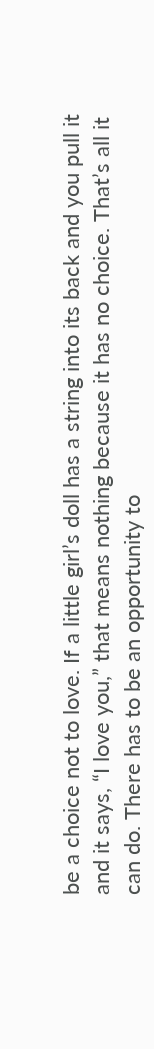be a choice not to love. If a little girl’s doll has a string into its back and you pull it and it says, “I love you,” that means nothing because it has no choice. That’s all it can do. There has to be an opportunity to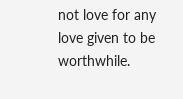not love for any love given to be worthwhile.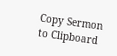Copy Sermon to Clipboard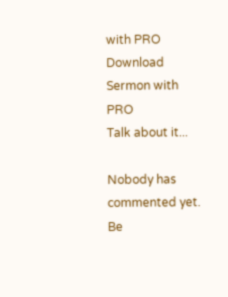with PRO Download Sermon with PRO
Talk about it...

Nobody has commented yet. Be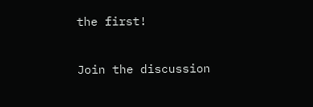the first!

Join the discussion